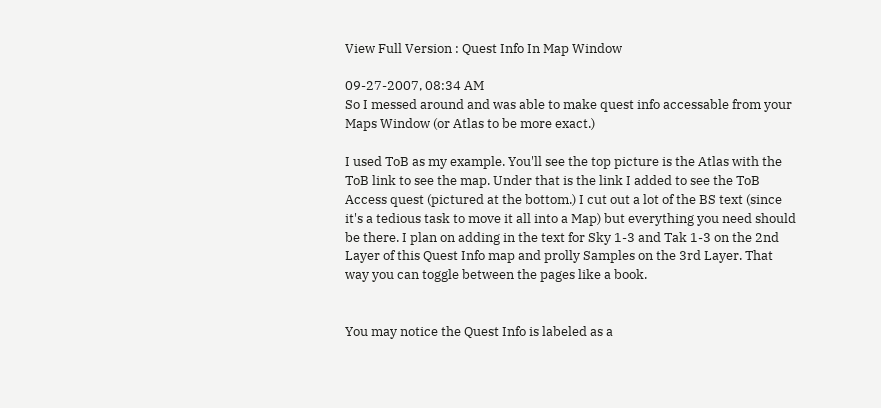View Full Version : Quest Info In Map Window

09-27-2007, 08:34 AM
So I messed around and was able to make quest info accessable from your Maps Window (or Atlas to be more exact.)

I used ToB as my example. You'll see the top picture is the Atlas with the ToB link to see the map. Under that is the link I added to see the ToB Access quest (pictured at the bottom.) I cut out a lot of the BS text (since it's a tedious task to move it all into a Map) but everything you need should be there. I plan on adding in the text for Sky 1-3 and Tak 1-3 on the 2nd Layer of this Quest Info map and prolly Samples on the 3rd Layer. That way you can toggle between the pages like a book.


You may notice the Quest Info is labeled as a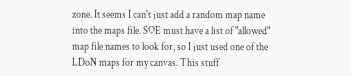zone. It seems I can't just add a random map name into the maps file. SOE must have a list of "allowed" map file names to look for, so I just used one of the LDoN maps for my canvas. This stuff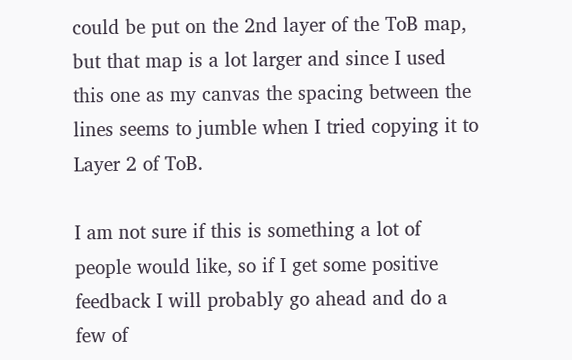could be put on the 2nd layer of the ToB map, but that map is a lot larger and since I used this one as my canvas the spacing between the lines seems to jumble when I tried copying it to Layer 2 of ToB.

I am not sure if this is something a lot of people would like, so if I get some positive feedback I will probably go ahead and do a few of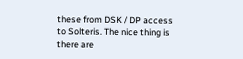these from DSK / DP access to Solteris. The nice thing is there are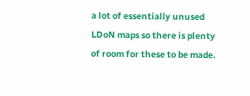a lot of essentially unused LDoN maps so there is plenty of room for these to be made.